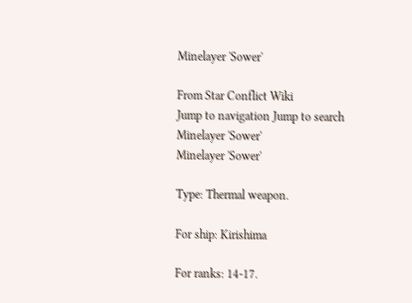Minelayer 'Sower'

From Star Conflict Wiki
Jump to navigation Jump to search
Minelayer 'Sower'
Minelayer 'Sower'

Type: Thermal weapon.

For ship: Kirishima

For ranks: 14-17.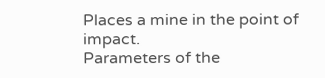Places a mine in the point of impact.
Parameters of the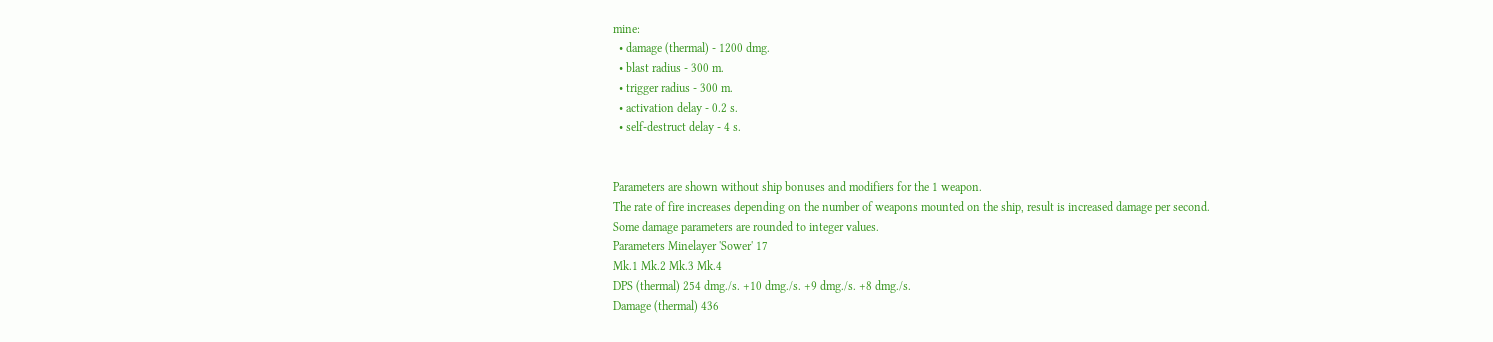mine:
  • damage (thermal) - 1200 dmg.
  • blast radius - 300 m.
  • trigger radius - 300 m.
  • activation delay - 0.2 s.
  • self-destruct delay - 4 s.


Parameters are shown without ship bonuses and modifiers for the 1 weapon.
The rate of fire increases depending on the number of weapons mounted on the ship, result is increased damage per second.
Some damage parameters are rounded to integer values.
Parameters Minelayer 'Sower' 17
Mk.1 Mk.2 Mk.3 Mk.4
DPS (thermal) 254 dmg./s. +10 dmg./s. +9 dmg./s. +8 dmg./s.
Damage (thermal) 436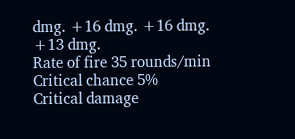dmg. +16 dmg. +16 dmg. +13 dmg.
Rate of fire 35 rounds/min
Critical chance 5%
Critical damage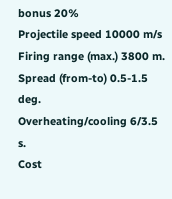bonus 20%
Projectile speed 10000 m/s
Firing range (max.) 3800 m.
Spread (from-to) 0.5-1.5 deg.
Overheating/cooling 6/3.5 s.
Cost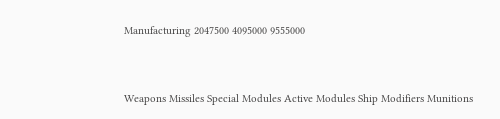Manufacturing 2047500 4095000 9555000


Weapons Missiles Special Modules Active Modules Ship Modifiers Munitions